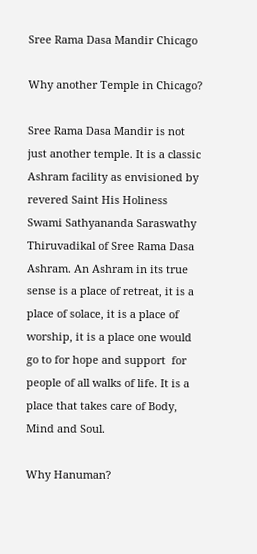Sree Rama Dasa Mandir Chicago

Why another Temple in Chicago?

Sree Rama Dasa Mandir is not just another temple. It is a classic Ashram facility as envisioned by revered Saint His Holiness  Swami Sathyananda Saraswathy Thiruvadikal of Sree Rama Dasa Ashram. An Ashram in its true sense is a place of retreat, it is a place of solace, it is a place of worship, it is a place one would go to for hope and support  for people of all walks of life. It is a place that takes care of Body, Mind and Soul.

Why Hanuman?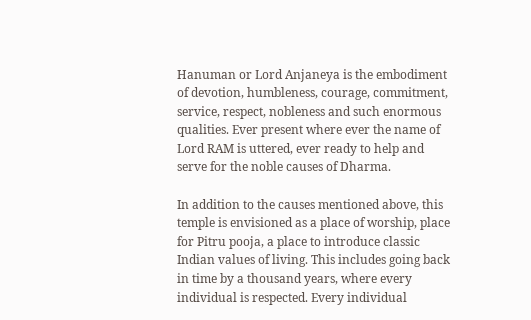Hanuman or Lord Anjaneya is the embodiment of devotion, humbleness, courage, commitment, service, respect, nobleness and such enormous qualities. Ever present where ever the name of  Lord RAM is uttered, ever ready to help and serve for the noble causes of Dharma.

In addition to the causes mentioned above, this temple is envisioned as a place of worship, place for Pitru pooja, a place to introduce classic Indian values of living. This includes going back in time by a thousand years, where every individual is respected. Every individual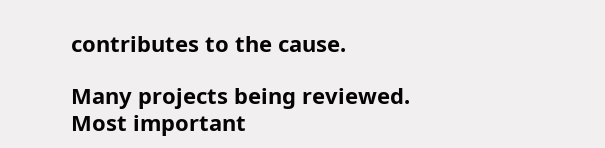contributes to the cause.

Many projects being reviewed. Most important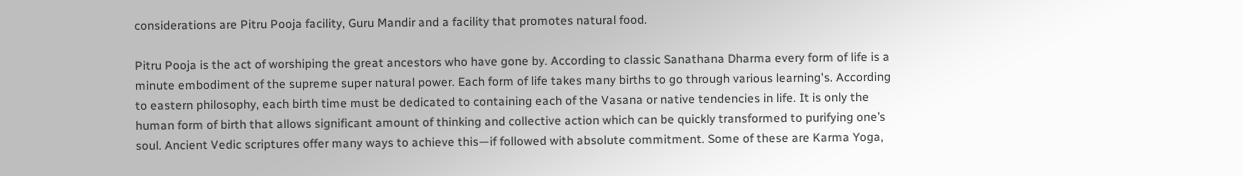considerations are Pitru Pooja facility, Guru Mandir and a facility that promotes natural food.

Pitru Pooja is the act of worshiping the great ancestors who have gone by. According to classic Sanathana Dharma every form of life is a minute embodiment of the supreme super natural power. Each form of life takes many births to go through various learning's. According to eastern philosophy, each birth time must be dedicated to containing each of the Vasana or native tendencies in life. It is only the human form of birth that allows significant amount of thinking and collective action which can be quickly transformed to purifying one’s soul. Ancient Vedic scriptures offer many ways to achieve this—if followed with absolute commitment. Some of these are Karma Yoga,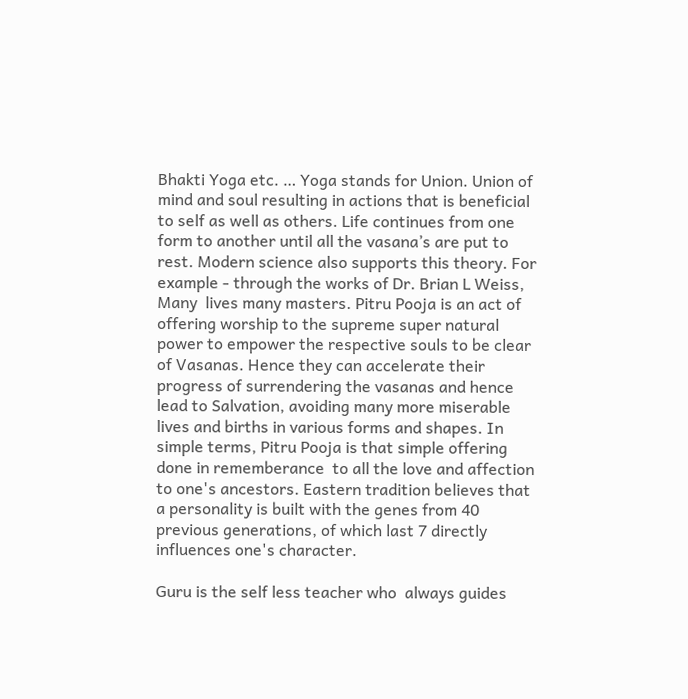Bhakti Yoga etc. … Yoga stands for Union. Union of mind and soul resulting in actions that is beneficial to self as well as others. Life continues from one form to another until all the vasana’s are put to rest. Modern science also supports this theory. For example - through the works of Dr. Brian L Weiss, Many  lives many masters. Pitru Pooja is an act of offering worship to the supreme super natural power to empower the respective souls to be clear of Vasanas. Hence they can accelerate their progress of surrendering the vasanas and hence lead to Salvation, avoiding many more miserable lives and births in various forms and shapes. In simple terms, Pitru Pooja is that simple offering done in rememberance  to all the love and affection to one's ancestors. Eastern tradition believes that a personality is built with the genes from 40 previous generations, of which last 7 directly influences one's character.

Guru is the self less teacher who  always guides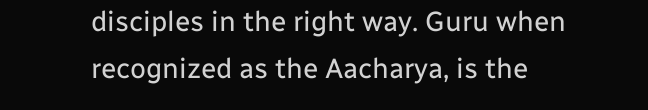disciples in the right way. Guru when recognized as the Aacharya, is the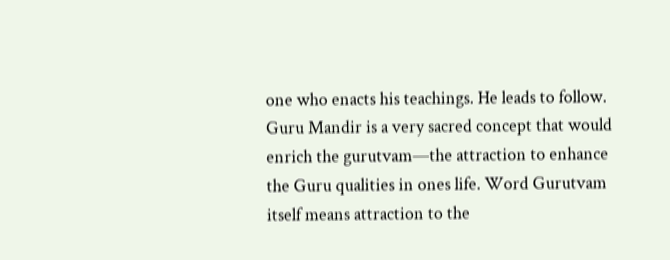one who enacts his teachings. He leads to follow. Guru Mandir is a very sacred concept that would enrich the gurutvam—the attraction to enhance the Guru qualities in ones life. Word Gurutvam itself means attraction to the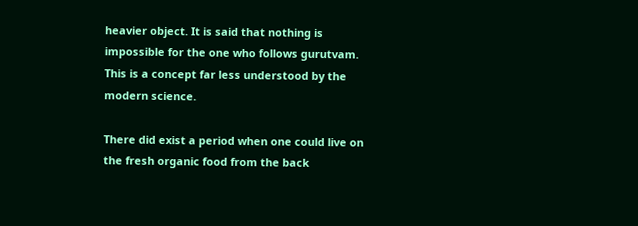heavier object. It is said that nothing is impossible for the one who follows gurutvam. This is a concept far less understood by the modern science.

There did exist a period when one could live on the fresh organic food from the back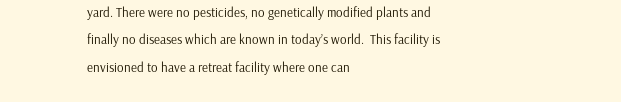yard. There were no pesticides, no genetically modified plants and finally no diseases which are known in today’s world.  This facility is envisioned to have a retreat facility where one can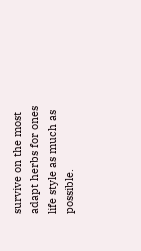survive on the most adapt herbs for ones life style as much as possible.